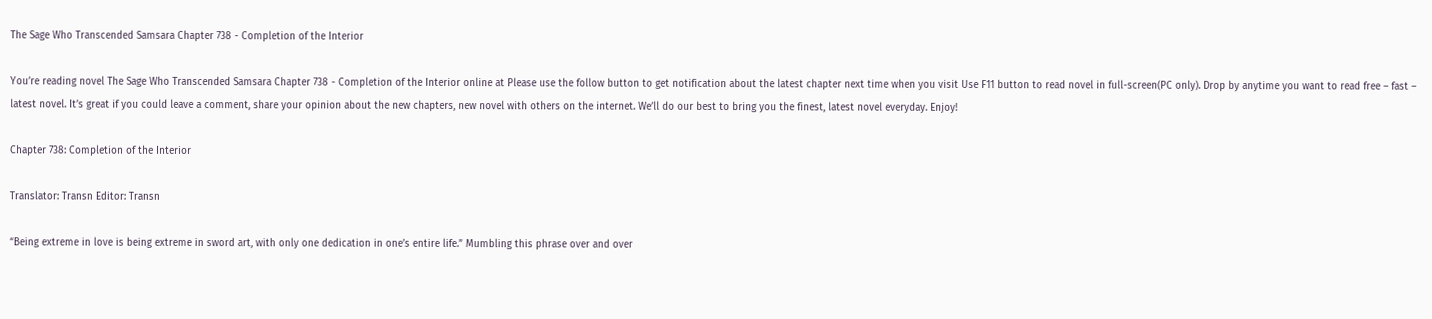The Sage Who Transcended Samsara Chapter 738 - Completion of the Interior

You’re reading novel The Sage Who Transcended Samsara Chapter 738 - Completion of the Interior online at Please use the follow button to get notification about the latest chapter next time when you visit Use F11 button to read novel in full-screen(PC only). Drop by anytime you want to read free – fast – latest novel. It’s great if you could leave a comment, share your opinion about the new chapters, new novel with others on the internet. We’ll do our best to bring you the finest, latest novel everyday. Enjoy!

Chapter 738: Completion of the Interior

Translator: Transn Editor: Transn

“Being extreme in love is being extreme in sword art, with only one dedication in one’s entire life.” Mumbling this phrase over and over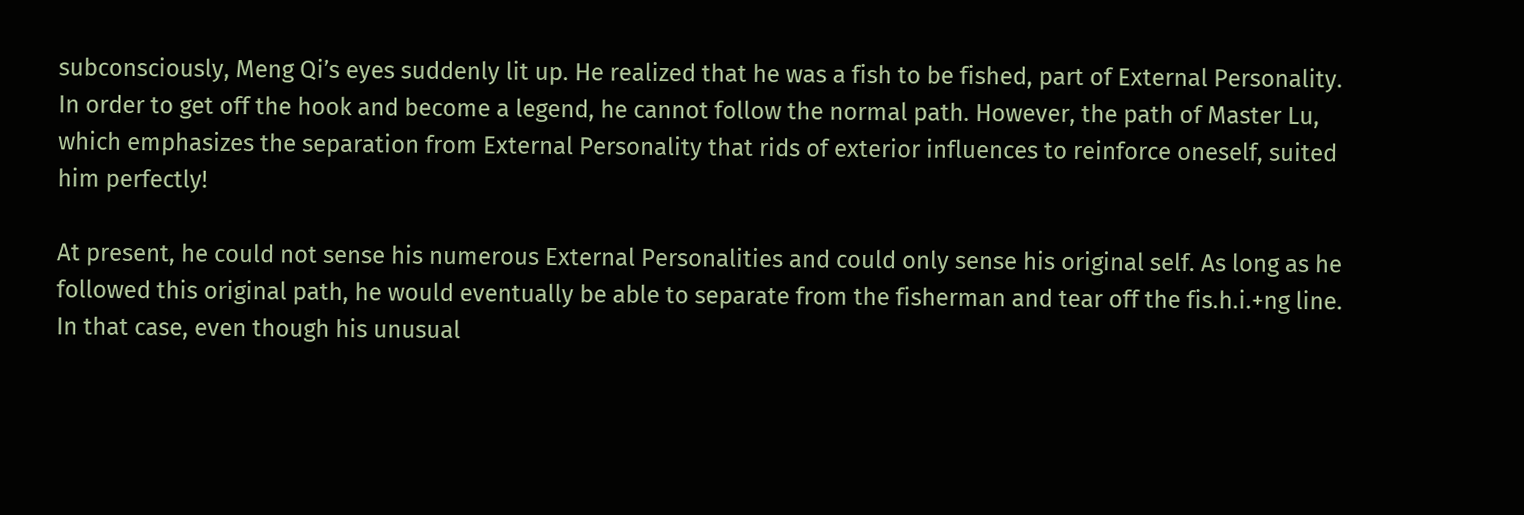subconsciously, Meng Qi’s eyes suddenly lit up. He realized that he was a fish to be fished, part of External Personality. In order to get off the hook and become a legend, he cannot follow the normal path. However, the path of Master Lu, which emphasizes the separation from External Personality that rids of exterior influences to reinforce oneself, suited him perfectly!

At present, he could not sense his numerous External Personalities and could only sense his original self. As long as he followed this original path, he would eventually be able to separate from the fisherman and tear off the fis.h.i.+ng line. In that case, even though his unusual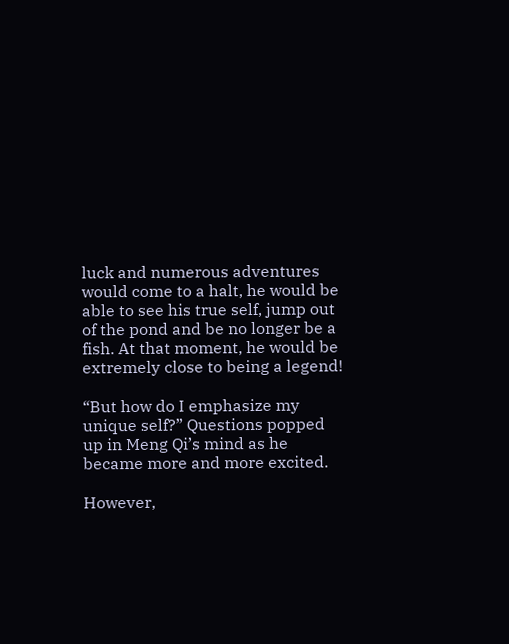luck and numerous adventures would come to a halt, he would be able to see his true self, jump out of the pond and be no longer be a fish. At that moment, he would be extremely close to being a legend!

“But how do I emphasize my unique self?” Questions popped up in Meng Qi’s mind as he became more and more excited.

However,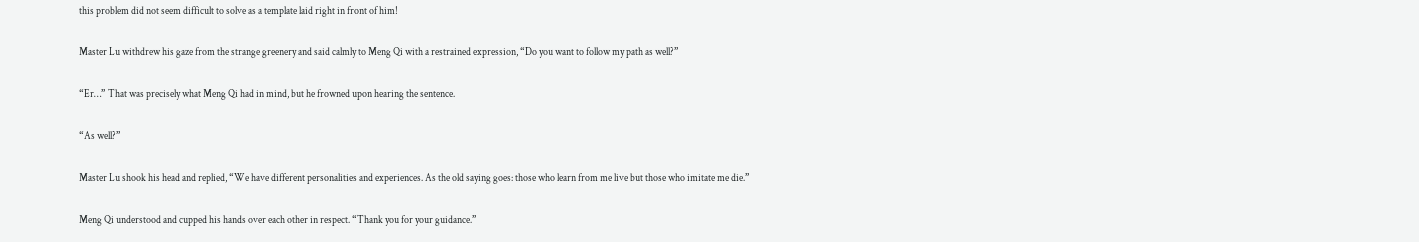this problem did not seem difficult to solve as a template laid right in front of him!

Master Lu withdrew his gaze from the strange greenery and said calmly to Meng Qi with a restrained expression, “Do you want to follow my path as well?”

“Er…” That was precisely what Meng Qi had in mind, but he frowned upon hearing the sentence.

“As well?”

Master Lu shook his head and replied, “We have different personalities and experiences. As the old saying goes: those who learn from me live but those who imitate me die.”

Meng Qi understood and cupped his hands over each other in respect. “Thank you for your guidance.”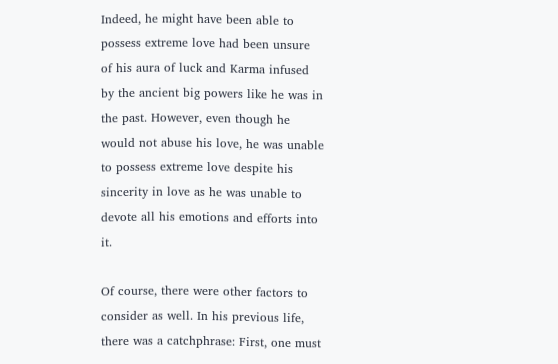Indeed, he might have been able to possess extreme love had been unsure of his aura of luck and Karma infused by the ancient big powers like he was in the past. However, even though he would not abuse his love, he was unable to possess extreme love despite his sincerity in love as he was unable to devote all his emotions and efforts into it.

Of course, there were other factors to consider as well. In his previous life, there was a catchphrase: First, one must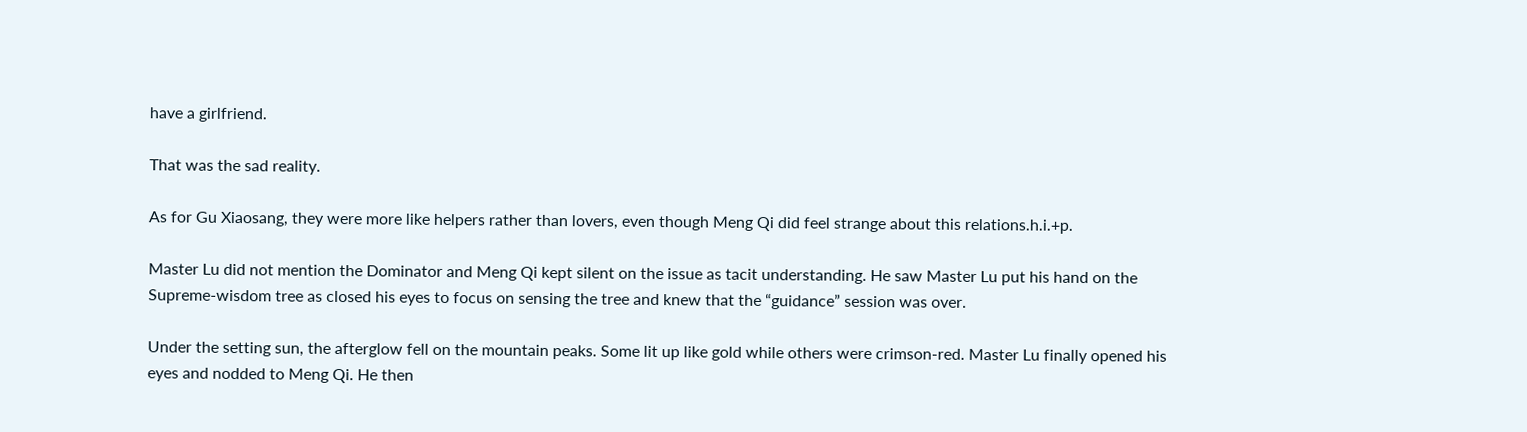have a girlfriend.

That was the sad reality.

As for Gu Xiaosang, they were more like helpers rather than lovers, even though Meng Qi did feel strange about this relations.h.i.+p.

Master Lu did not mention the Dominator and Meng Qi kept silent on the issue as tacit understanding. He saw Master Lu put his hand on the Supreme-wisdom tree as closed his eyes to focus on sensing the tree and knew that the “guidance” session was over.

Under the setting sun, the afterglow fell on the mountain peaks. Some lit up like gold while others were crimson-red. Master Lu finally opened his eyes and nodded to Meng Qi. He then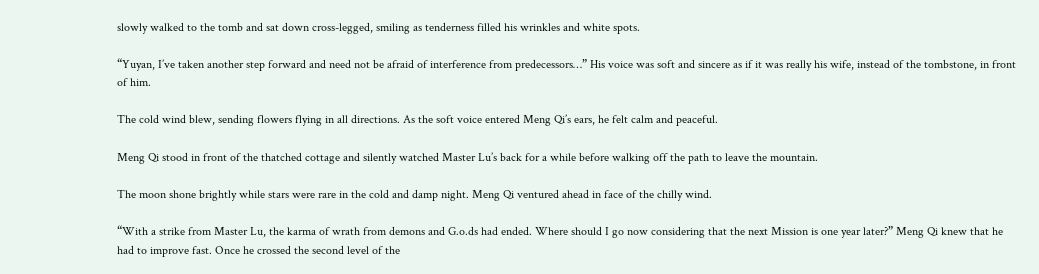slowly walked to the tomb and sat down cross-legged, smiling as tenderness filled his wrinkles and white spots.

“Yuyan, I’ve taken another step forward and need not be afraid of interference from predecessors…” His voice was soft and sincere as if it was really his wife, instead of the tombstone, in front of him.

The cold wind blew, sending flowers flying in all directions. As the soft voice entered Meng Qi’s ears, he felt calm and peaceful.

Meng Qi stood in front of the thatched cottage and silently watched Master Lu’s back for a while before walking off the path to leave the mountain.

The moon shone brightly while stars were rare in the cold and damp night. Meng Qi ventured ahead in face of the chilly wind.

“With a strike from Master Lu, the karma of wrath from demons and G.o.ds had ended. Where should I go now considering that the next Mission is one year later?” Meng Qi knew that he had to improve fast. Once he crossed the second level of the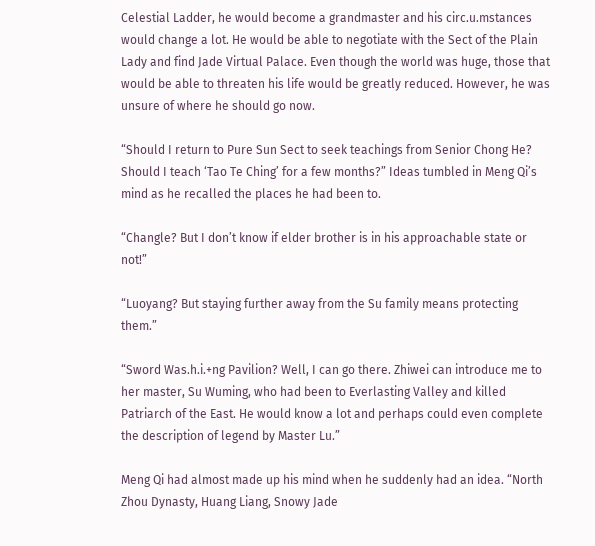Celestial Ladder, he would become a grandmaster and his circ.u.mstances would change a lot. He would be able to negotiate with the Sect of the Plain Lady and find Jade Virtual Palace. Even though the world was huge, those that would be able to threaten his life would be greatly reduced. However, he was unsure of where he should go now.

“Should I return to Pure Sun Sect to seek teachings from Senior Chong He? Should I teach ‘Tao Te Ching’ for a few months?” Ideas tumbled in Meng Qi’s mind as he recalled the places he had been to.

“Changle? But I don’t know if elder brother is in his approachable state or not!”

“Luoyang? But staying further away from the Su family means protecting them.”

“Sword Was.h.i.+ng Pavilion? Well, I can go there. Zhiwei can introduce me to her master, Su Wuming, who had been to Everlasting Valley and killed Patriarch of the East. He would know a lot and perhaps could even complete the description of legend by Master Lu.”

Meng Qi had almost made up his mind when he suddenly had an idea. “North Zhou Dynasty, Huang Liang, Snowy Jade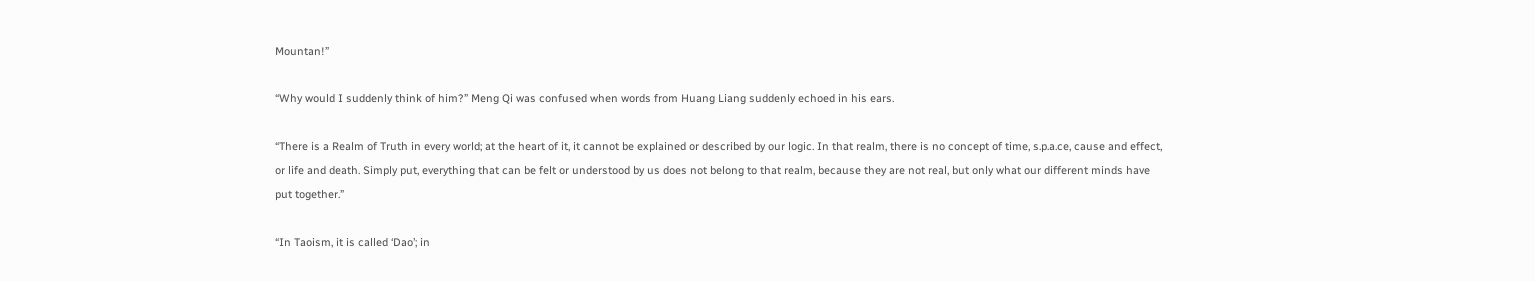Mountan!”

“Why would I suddenly think of him?” Meng Qi was confused when words from Huang Liang suddenly echoed in his ears.

“There is a Realm of Truth in every world; at the heart of it, it cannot be explained or described by our logic. In that realm, there is no concept of time, s.p.a.ce, cause and effect, or life and death. Simply put, everything that can be felt or understood by us does not belong to that realm, because they are not real, but only what our different minds have put together.”

“In Taoism, it is called ‘Dao’; in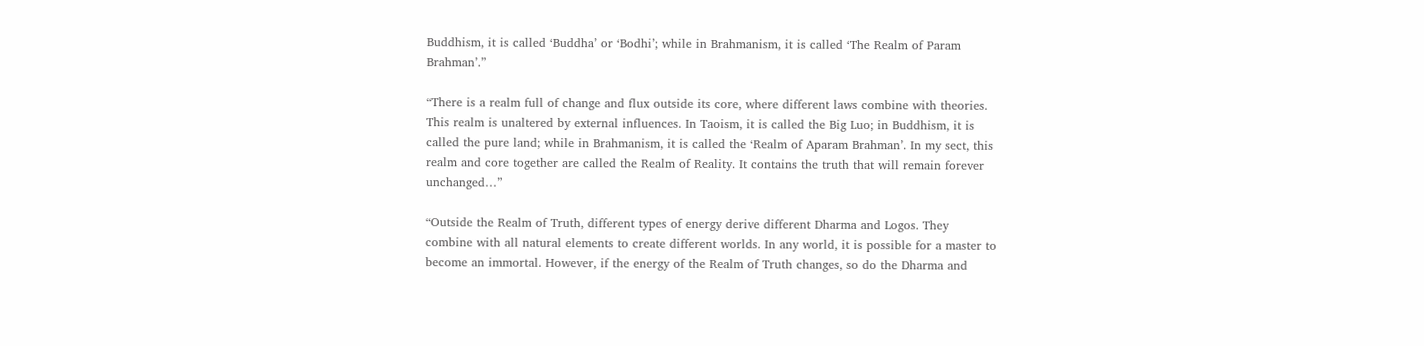Buddhism, it is called ‘Buddha’ or ‘Bodhi’; while in Brahmanism, it is called ‘The Realm of Param Brahman’.”

“There is a realm full of change and flux outside its core, where different laws combine with theories. This realm is unaltered by external influences. In Taoism, it is called the Big Luo; in Buddhism, it is called the pure land; while in Brahmanism, it is called the ‘Realm of Aparam Brahman’. In my sect, this realm and core together are called the Realm of Reality. It contains the truth that will remain forever unchanged…”

“Outside the Realm of Truth, different types of energy derive different Dharma and Logos. They combine with all natural elements to create different worlds. In any world, it is possible for a master to become an immortal. However, if the energy of the Realm of Truth changes, so do the Dharma and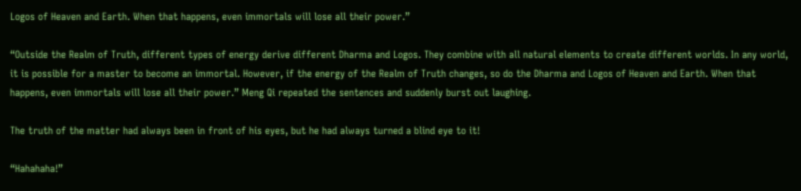Logos of Heaven and Earth. When that happens, even immortals will lose all their power.”

“Outside the Realm of Truth, different types of energy derive different Dharma and Logos. They combine with all natural elements to create different worlds. In any world, it is possible for a master to become an immortal. However, if the energy of the Realm of Truth changes, so do the Dharma and Logos of Heaven and Earth. When that happens, even immortals will lose all their power.” Meng Qi repeated the sentences and suddenly burst out laughing.

The truth of the matter had always been in front of his eyes, but he had always turned a blind eye to it!

“Hahahaha!”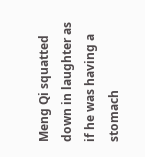Meng Qi squatted down in laughter as if he was having a stomach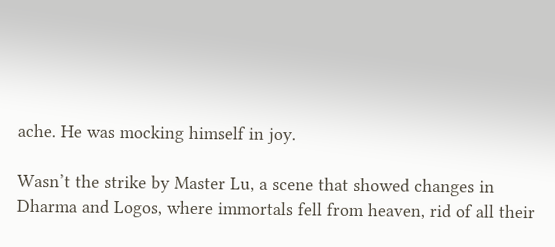ache. He was mocking himself in joy.

Wasn’t the strike by Master Lu, a scene that showed changes in Dharma and Logos, where immortals fell from heaven, rid of all their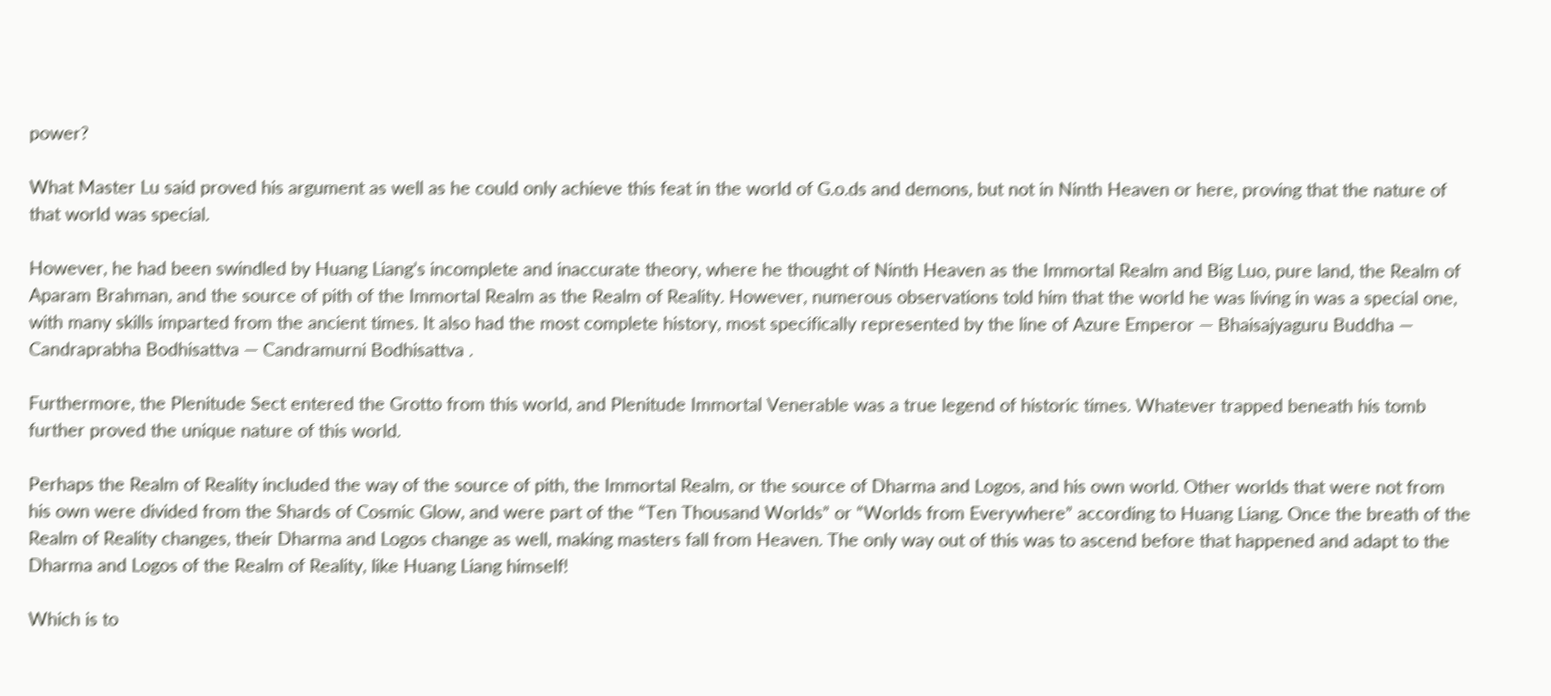power?

What Master Lu said proved his argument as well as he could only achieve this feat in the world of G.o.ds and demons, but not in Ninth Heaven or here, proving that the nature of that world was special.

However, he had been swindled by Huang Liang’s incomplete and inaccurate theory, where he thought of Ninth Heaven as the Immortal Realm and Big Luo, pure land, the Realm of Aparam Brahman, and the source of pith of the Immortal Realm as the Realm of Reality. However, numerous observations told him that the world he was living in was a special one, with many skills imparted from the ancient times. It also had the most complete history, most specifically represented by the line of Azure Emperor — Bhaisajyaguru Buddha — Candraprabha Bodhisattva — Candramurni Bodhisattva .

Furthermore, the Plenitude Sect entered the Grotto from this world, and Plenitude Immortal Venerable was a true legend of historic times. Whatever trapped beneath his tomb further proved the unique nature of this world.

Perhaps the Realm of Reality included the way of the source of pith, the Immortal Realm, or the source of Dharma and Logos, and his own world. Other worlds that were not from his own were divided from the Shards of Cosmic Glow, and were part of the “Ten Thousand Worlds” or “Worlds from Everywhere” according to Huang Liang. Once the breath of the Realm of Reality changes, their Dharma and Logos change as well, making masters fall from Heaven. The only way out of this was to ascend before that happened and adapt to the Dharma and Logos of the Realm of Reality, like Huang Liang himself!

Which is to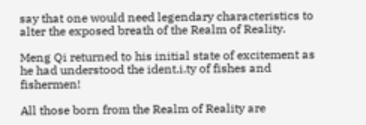say that one would need legendary characteristics to alter the exposed breath of the Realm of Reality.

Meng Qi returned to his initial state of excitement as he had understood the ident.i.ty of fishes and fishermen!

All those born from the Realm of Reality are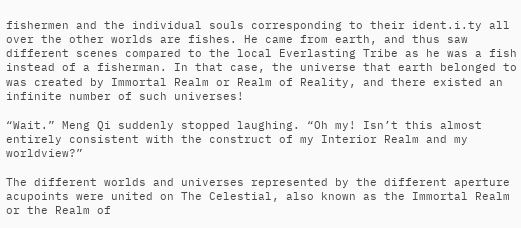fishermen and the individual souls corresponding to their ident.i.ty all over the other worlds are fishes. He came from earth, and thus saw different scenes compared to the local Everlasting Tribe as he was a fish instead of a fisherman. In that case, the universe that earth belonged to was created by Immortal Realm or Realm of Reality, and there existed an infinite number of such universes!

“Wait.” Meng Qi suddenly stopped laughing. “Oh my! Isn’t this almost entirely consistent with the construct of my Interior Realm and my worldview?”

The different worlds and universes represented by the different aperture acupoints were united on The Celestial, also known as the Immortal Realm or the Realm of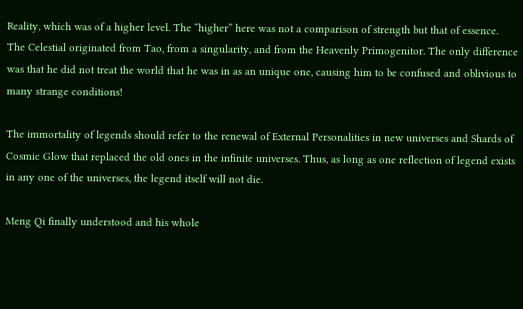Reality, which was of a higher level. The “higher” here was not a comparison of strength but that of essence. The Celestial originated from Tao, from a singularity, and from the Heavenly Primogenitor. The only difference was that he did not treat the world that he was in as an unique one, causing him to be confused and oblivious to many strange conditions!

The immortality of legends should refer to the renewal of External Personalities in new universes and Shards of Cosmic Glow that replaced the old ones in the infinite universes. Thus, as long as one reflection of legend exists in any one of the universes, the legend itself will not die.

Meng Qi finally understood and his whole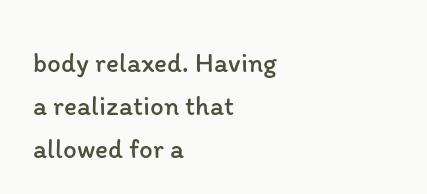body relaxed. Having a realization that allowed for a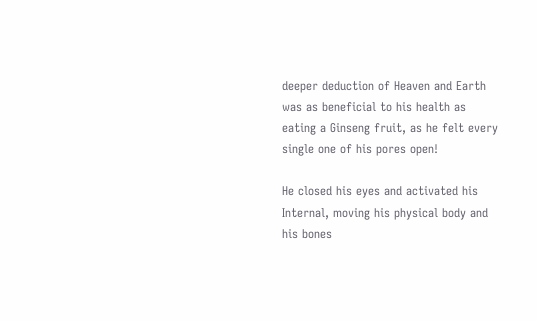deeper deduction of Heaven and Earth was as beneficial to his health as eating a Ginseng fruit, as he felt every single one of his pores open!

He closed his eyes and activated his Internal, moving his physical body and his bones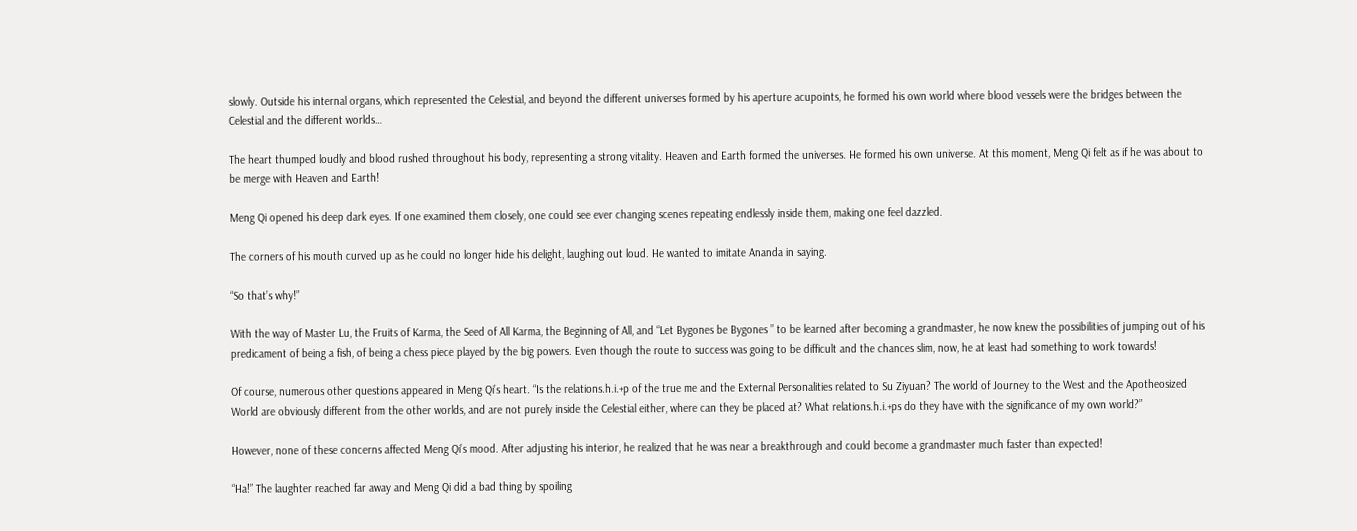slowly. Outside his internal organs, which represented the Celestial, and beyond the different universes formed by his aperture acupoints, he formed his own world where blood vessels were the bridges between the Celestial and the different worlds…

The heart thumped loudly and blood rushed throughout his body, representing a strong vitality. Heaven and Earth formed the universes. He formed his own universe. At this moment, Meng Qi felt as if he was about to be merge with Heaven and Earth!

Meng Qi opened his deep dark eyes. If one examined them closely, one could see ever changing scenes repeating endlessly inside them, making one feel dazzled.

The corners of his mouth curved up as he could no longer hide his delight, laughing out loud. He wanted to imitate Ananda in saying.

“So that’s why!”

With the way of Master Lu, the Fruits of Karma, the Seed of All Karma, the Beginning of All, and “Let Bygones be Bygones ” to be learned after becoming a grandmaster, he now knew the possibilities of jumping out of his predicament of being a fish, of being a chess piece played by the big powers. Even though the route to success was going to be difficult and the chances slim, now, he at least had something to work towards!

Of course, numerous other questions appeared in Meng Qi’s heart. “Is the relations.h.i.+p of the true me and the External Personalities related to Su Ziyuan? The world of Journey to the West and the Apotheosized World are obviously different from the other worlds, and are not purely inside the Celestial either, where can they be placed at? What relations.h.i.+ps do they have with the significance of my own world?”

However, none of these concerns affected Meng Qi’s mood. After adjusting his interior, he realized that he was near a breakthrough and could become a grandmaster much faster than expected!

“Ha!” The laughter reached far away and Meng Qi did a bad thing by spoiling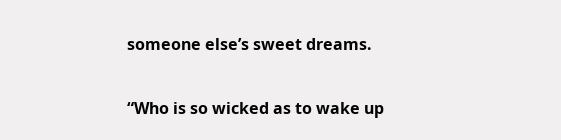someone else’s sweet dreams.

“Who is so wicked as to wake up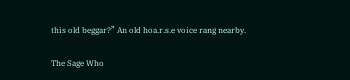this old beggar?” An old hoa.r.s.e voice rang nearby.

The Sage Who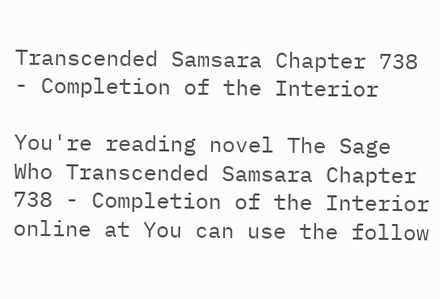Transcended Samsara Chapter 738 - Completion of the Interior

You're reading novel The Sage Who Transcended Samsara Chapter 738 - Completion of the Interior online at You can use the follow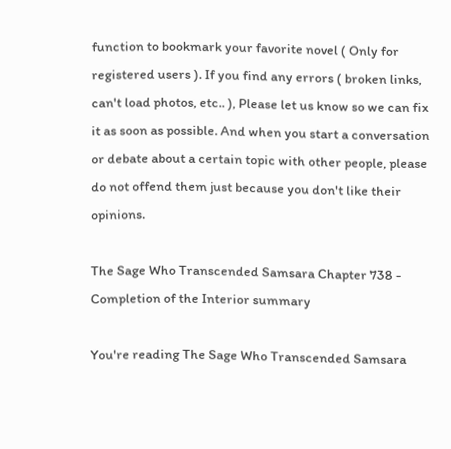function to bookmark your favorite novel ( Only for registered users ). If you find any errors ( broken links, can't load photos, etc.. ), Please let us know so we can fix it as soon as possible. And when you start a conversation or debate about a certain topic with other people, please do not offend them just because you don't like their opinions.

The Sage Who Transcended Samsara Chapter 738 - Completion of the Interior summary

You're reading The Sage Who Transcended Samsara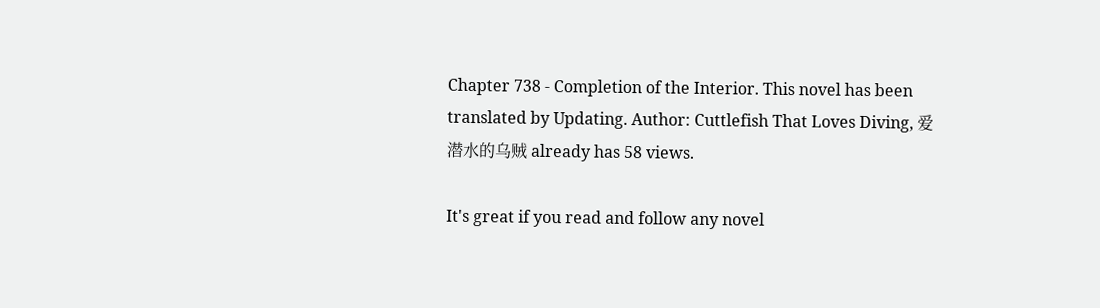Chapter 738 - Completion of the Interior. This novel has been translated by Updating. Author: Cuttlefish That Loves Diving, 爱潜水的乌贼 already has 58 views.

It's great if you read and follow any novel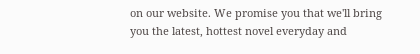on our website. We promise you that we'll bring you the latest, hottest novel everyday and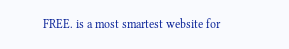FREE. is a most smartest website for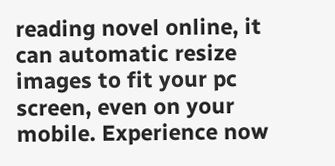reading novel online, it can automatic resize images to fit your pc screen, even on your mobile. Experience now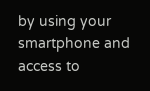by using your smartphone and access to